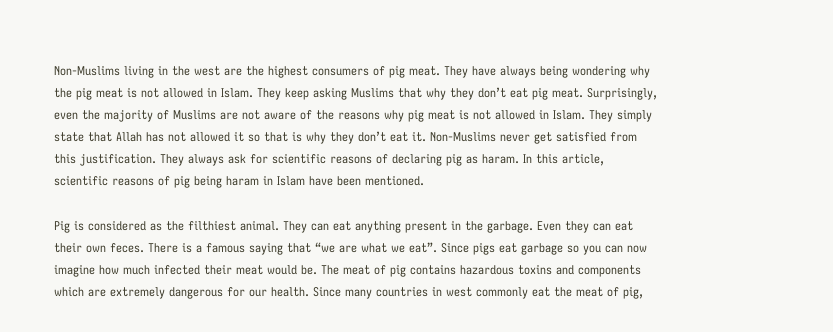Non-Muslims living in the west are the highest consumers of pig meat. They have always being wondering why the pig meat is not allowed in Islam. They keep asking Muslims that why they don’t eat pig meat. Surprisingly, even the majority of Muslims are not aware of the reasons why pig meat is not allowed in Islam. They simply state that Allah has not allowed it so that is why they don’t eat it. Non-Muslims never get satisfied from this justification. They always ask for scientific reasons of declaring pig as haram. In this article, scientific reasons of pig being haram in Islam have been mentioned.

Pig is considered as the filthiest animal. They can eat anything present in the garbage. Even they can eat their own feces. There is a famous saying that “we are what we eat”. Since pigs eat garbage so you can now imagine how much infected their meat would be. The meat of pig contains hazardous toxins and components which are extremely dangerous for our health. Since many countries in west commonly eat the meat of pig,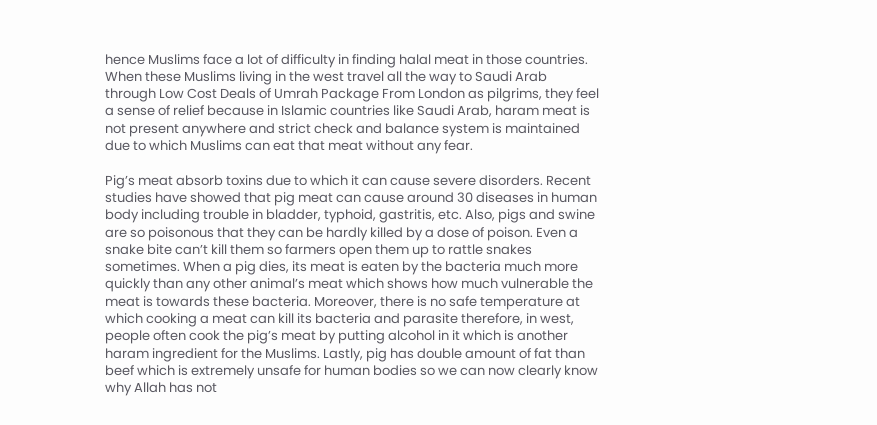hence Muslims face a lot of difficulty in finding halal meat in those countries. When these Muslims living in the west travel all the way to Saudi Arab through Low Cost Deals of Umrah Package From London as pilgrims, they feel a sense of relief because in Islamic countries like Saudi Arab, haram meat is not present anywhere and strict check and balance system is maintained due to which Muslims can eat that meat without any fear.

Pig’s meat absorb toxins due to which it can cause severe disorders. Recent studies have showed that pig meat can cause around 30 diseases in human body including trouble in bladder, typhoid, gastritis, etc. Also, pigs and swine are so poisonous that they can be hardly killed by a dose of poison. Even a snake bite can’t kill them so farmers open them up to rattle snakes sometimes. When a pig dies, its meat is eaten by the bacteria much more quickly than any other animal’s meat which shows how much vulnerable the meat is towards these bacteria. Moreover, there is no safe temperature at which cooking a meat can kill its bacteria and parasite therefore, in west, people often cook the pig’s meat by putting alcohol in it which is another haram ingredient for the Muslims. Lastly, pig has double amount of fat than beef which is extremely unsafe for human bodies so we can now clearly know why Allah has not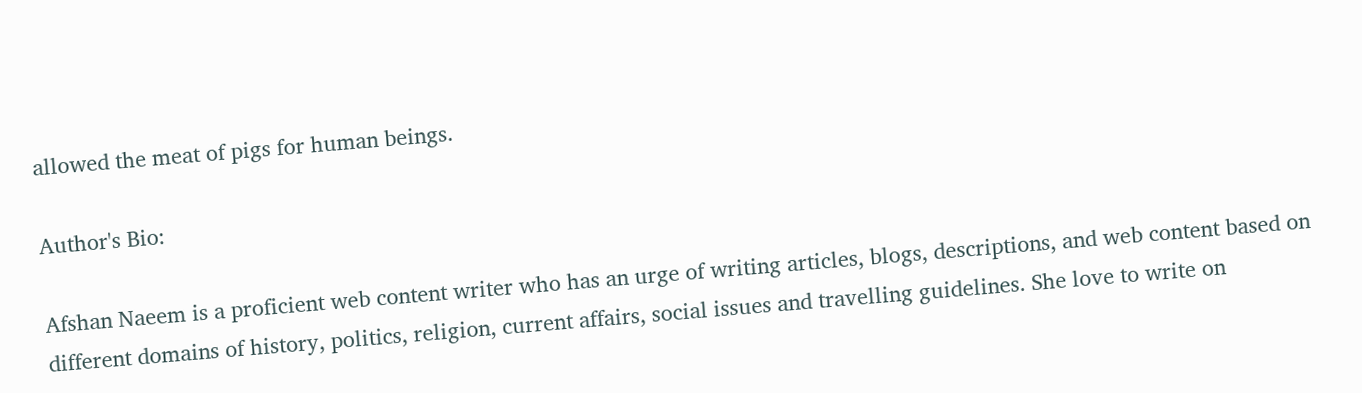allowed the meat of pigs for human beings.

Author's Bio:

Afshan Naeem is a proficient web content writer who has an urge of writing articles, blogs, descriptions, and web content based on different domains of history, politics, religion, current affairs, social issues and travelling guidelines. She love to write on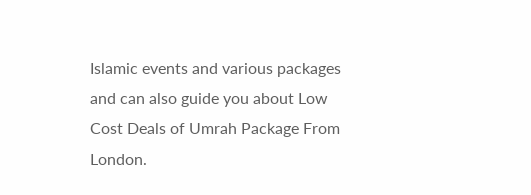Islamic events and various packages and can also guide you about Low Cost Deals of Umrah Package From London.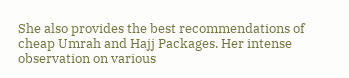She also provides the best recommendations of cheap Umrah and Hajj Packages. Her intense observation on various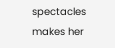spectacles makes her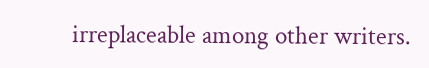irreplaceable among other writers.